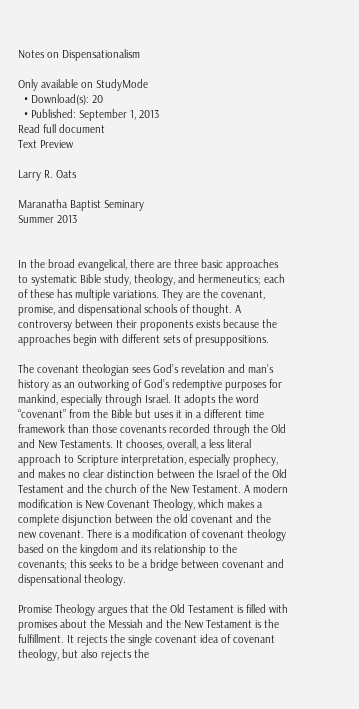Notes on Dispensationalism

Only available on StudyMode
  • Download(s): 20
  • Published: September 1, 2013
Read full document
Text Preview

Larry R. Oats

Maranatha Baptist Seminary
Summer 2013


In the broad evangelical, there are three basic approaches to systematic Bible study, theology, and hermeneutics; each of these has multiple variations. They are the covenant, promise, and dispensational schools of thought. A controversy between their proponents exists because the approaches begin with different sets of presuppositions.

The covenant theologian sees God’s revelation and man’s history as an outworking of God’s redemptive purposes for mankind, especially through Israel. It adopts the word “covenant” from the Bible but uses it in a different time framework than those covenants recorded through the Old and New Testaments. It chooses, overall, a less literal approach to Scripture interpretation, especially prophecy, and makes no clear distinction between the Israel of the Old Testament and the church of the New Testament. A modern modification is New Covenant Theology, which makes a complete disjunction between the old covenant and the new covenant. There is a modification of covenant theology based on the kingdom and its relationship to the covenants; this seeks to be a bridge between covenant and dispensational theology.

Promise Theology argues that the Old Testament is filled with promises about the Messiah and the New Testament is the fulfillment. It rejects the single covenant idea of covenant theology, but also rejects the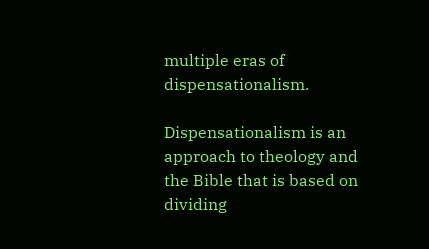multiple eras of dispensationalism.

Dispensationalism is an approach to theology and the Bible that is based on dividing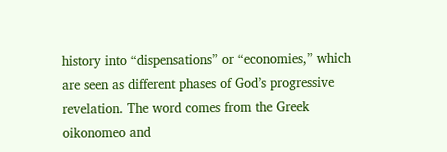history into “dispensations” or “economies,” which are seen as different phases of God’s progressive revelation. The word comes from the Greek oikonomeo and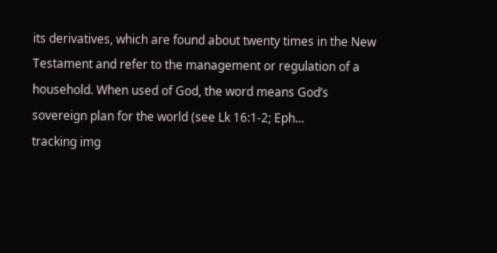its derivatives, which are found about twenty times in the New Testament and refer to the management or regulation of a household. When used of God, the word means God’s sovereign plan for the world (see Lk 16:1-2; Eph...
tracking img